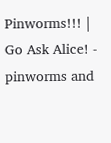Pinworms!!! | Go Ask Alice! - pinworms and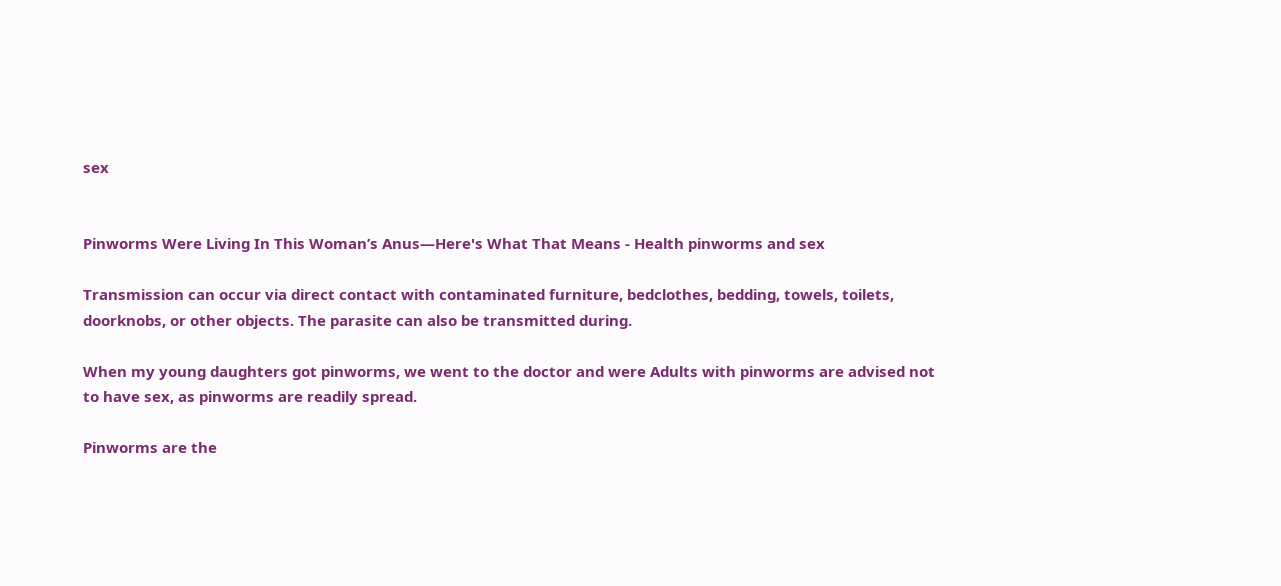sex


Pinworms Were Living In This Woman’s Anus—Here's What That Means - Health pinworms and sex

Transmission can occur via direct contact with contaminated furniture, bedclothes, bedding, towels, toilets, doorknobs, or other objects. The parasite can also be transmitted during.

When my young daughters got pinworms, we went to the doctor and were Adults with pinworms are advised not to have sex, as pinworms are readily spread.

Pinworms are the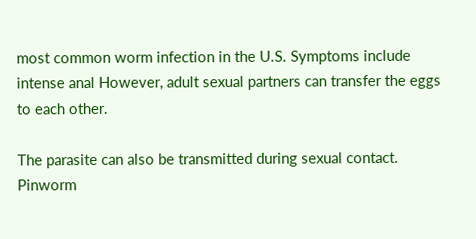most common worm infection in the U.S. Symptoms include intense anal However, adult sexual partners can transfer the eggs to each other.

The parasite can also be transmitted during sexual contact. Pinworm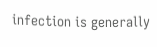infection is generally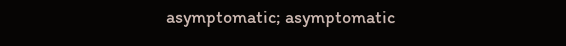asymptomatic; asymptomatic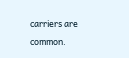carriers are common.